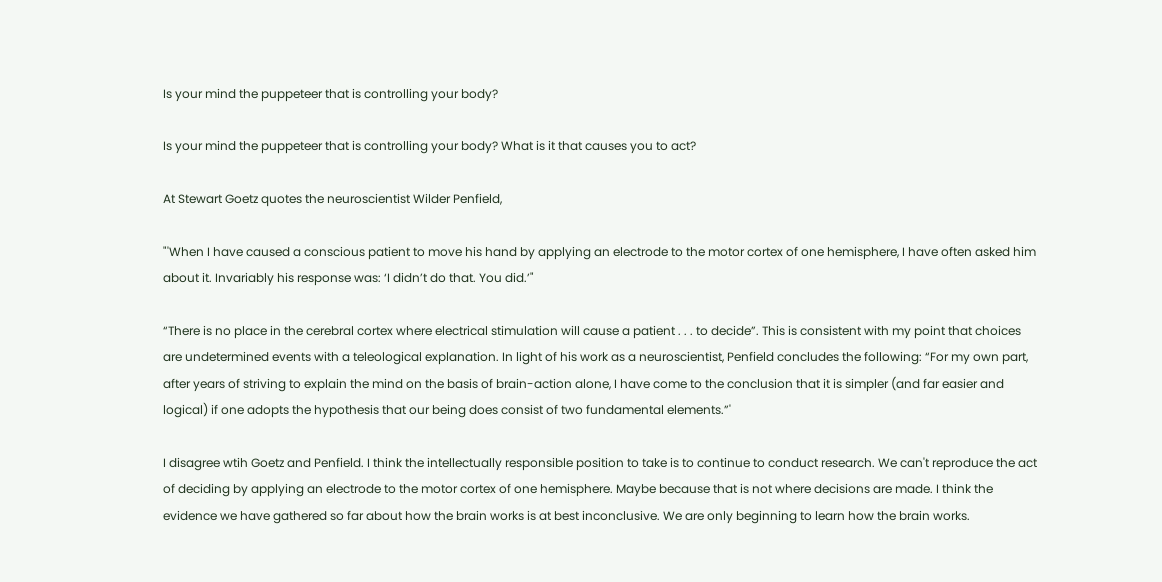Is your mind the puppeteer that is controlling your body?

Is your mind the puppeteer that is controlling your body? What is it that causes you to act?

At Stewart Goetz quotes the neuroscientist Wilder Penfield,

"'When I have caused a conscious patient to move his hand by applying an electrode to the motor cortex of one hemisphere, I have often asked him about it. Invariably his response was: ‘I didn’t do that. You did.’"

“There is no place in the cerebral cortex where electrical stimulation will cause a patient . . . to decide”. This is consistent with my point that choices are undetermined events with a teleological explanation. In light of his work as a neuroscientist, Penfield concludes the following: “For my own part, after years of striving to explain the mind on the basis of brain-action alone, I have come to the conclusion that it is simpler (and far easier and logical) if one adopts the hypothesis that our being does consist of two fundamental elements.”'

I disagree wtih Goetz and Penfield. I think the intellectually responsible position to take is to continue to conduct research. We can't reproduce the act of deciding by applying an electrode to the motor cortex of one hemisphere. Maybe because that is not where decisions are made. I think the evidence we have gathered so far about how the brain works is at best inconclusive. We are only beginning to learn how the brain works.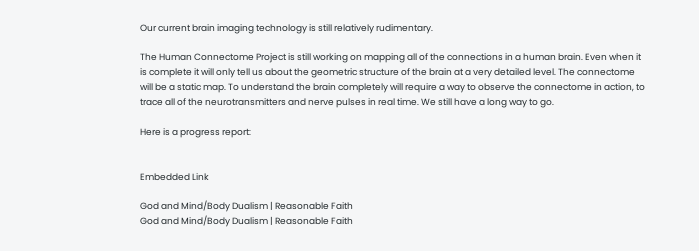Our current brain imaging technology is still relatively rudimentary.

The Human Connectome Project is still working on mapping all of the connections in a human brain. Even when it is complete it will only tell us about the geometric structure of the brain at a very detailed level. The connectome will be a static map. To understand the brain completely will require a way to observe the connectome in action, to trace all of the neurotransmitters and nerve pulses in real time. We still have a long way to go.

Here is a progress report:


Embedded Link

God and Mind/Body Dualism | Reasonable Faith
God and Mind/Body Dualism | Reasonable Faith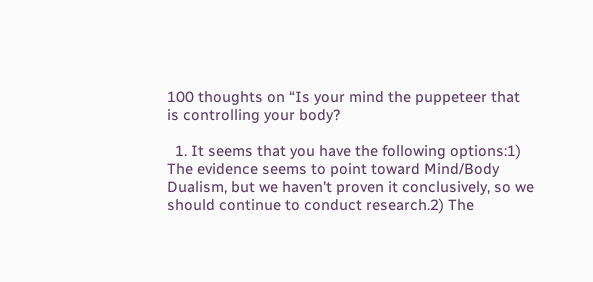100 thoughts on “Is your mind the puppeteer that is controlling your body?

  1. It seems that you have the following options:1) The evidence seems to point toward Mind/Body Dualism, but we haven't proven it conclusively, so we should continue to conduct research.2) The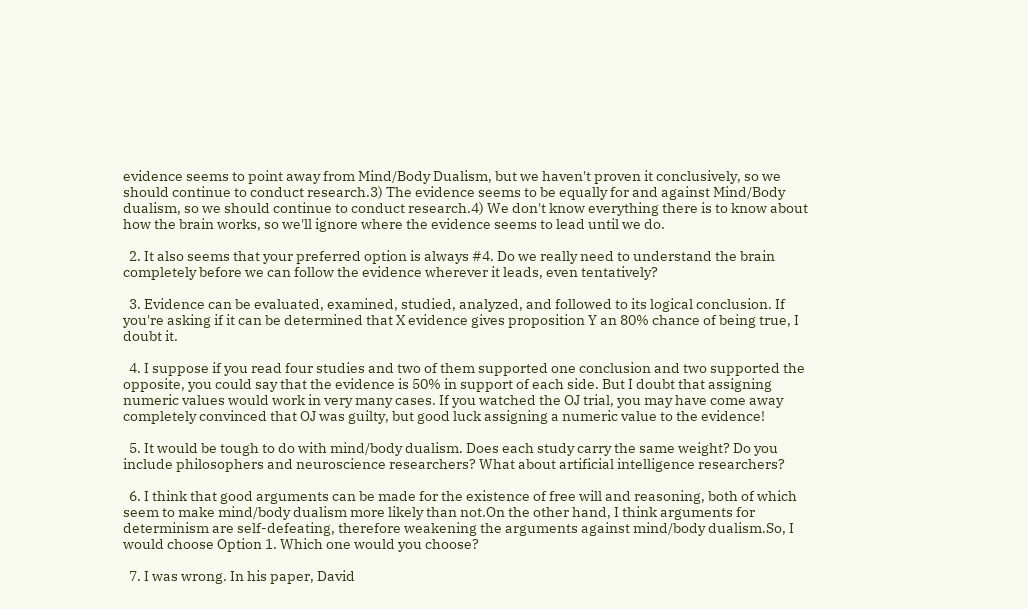evidence seems to point away from Mind/Body Dualism, but we haven't proven it conclusively, so we should continue to conduct research.3) The evidence seems to be equally for and against Mind/Body dualism, so we should continue to conduct research.4) We don't know everything there is to know about how the brain works, so we'll ignore where the evidence seems to lead until we do.

  2. It also seems that your preferred option is always #4. Do we really need to understand the brain completely before we can follow the evidence wherever it leads, even tentatively?

  3. Evidence can be evaluated, examined, studied, analyzed, and followed to its logical conclusion. If you're asking if it can be determined that X evidence gives proposition Y an 80% chance of being true, I doubt it.

  4. I suppose if you read four studies and two of them supported one conclusion and two supported the opposite, you could say that the evidence is 50% in support of each side. But I doubt that assigning numeric values would work in very many cases. If you watched the OJ trial, you may have come away completely convinced that OJ was guilty, but good luck assigning a numeric value to the evidence!

  5. It would be tough to do with mind/body dualism. Does each study carry the same weight? Do you include philosophers and neuroscience researchers? What about artificial intelligence researchers?

  6. I think that good arguments can be made for the existence of free will and reasoning, both of which seem to make mind/body dualism more likely than not.On the other hand, I think arguments for determinism are self-defeating, therefore weakening the arguments against mind/body dualism.So, I would choose Option 1. Which one would you choose?

  7. I was wrong. In his paper, David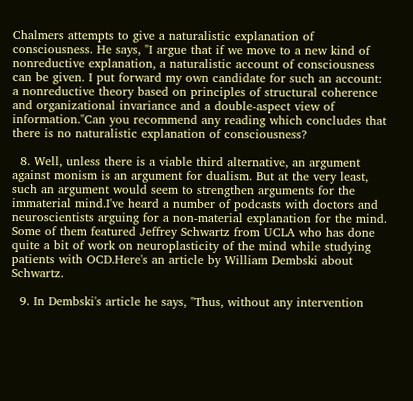Chalmers attempts to give a naturalistic explanation of consciousness. He says, "I argue that if we move to a new kind of nonreductive explanation, a naturalistic account of consciousness can be given. I put forward my own candidate for such an account: a nonreductive theory based on principles of structural coherence and organizational invariance and a double-aspect view of information."Can you recommend any reading which concludes that there is no naturalistic explanation of consciousness?

  8. Well, unless there is a viable third alternative, an argument against monism is an argument for dualism. But at the very least, such an argument would seem to strengthen arguments for the immaterial mind.I've heard a number of podcasts with doctors and neuroscientists arguing for a non-material explanation for the mind. Some of them featured Jeffrey Schwartz from UCLA who has done quite a bit of work on neuroplasticity of the mind while studying patients with OCD.Here's an article by William Dembski about Schwartz.

  9. In Dembski's article he says, "Thus, without any intervention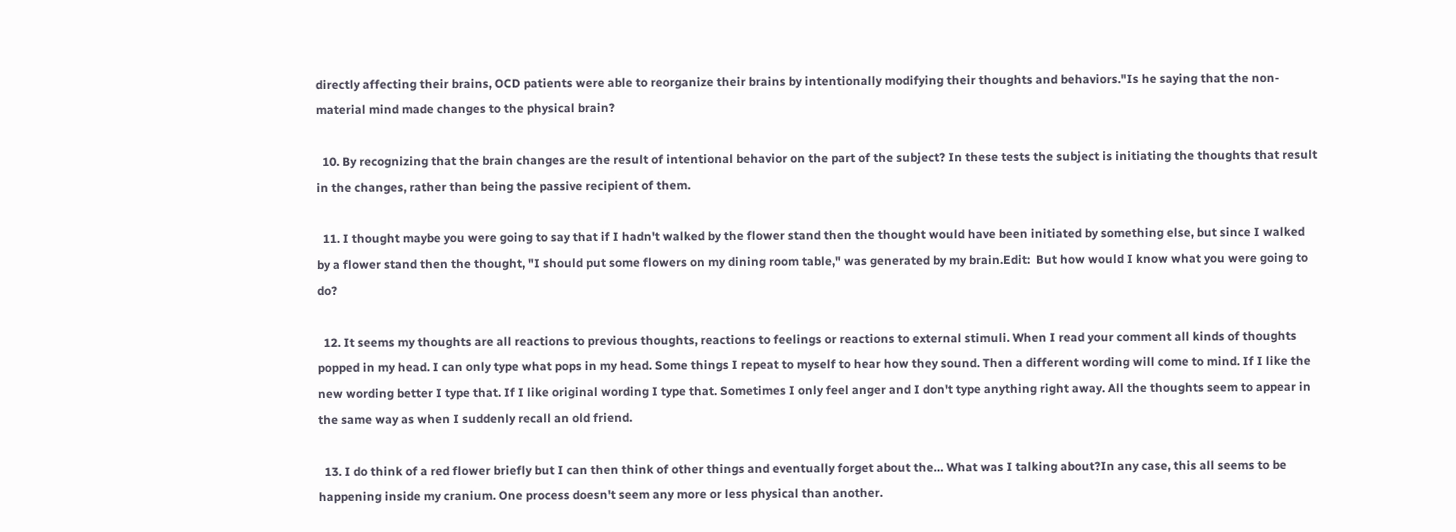directly affecting their brains, OCD patients were able to reorganize their brains by intentionally modifying their thoughts and behaviors."Is he saying that the non-material mind made changes to the physical brain?

  10. By recognizing that the brain changes are the result of intentional behavior on the part of the subject? In these tests the subject is initiating the thoughts that result in the changes, rather than being the passive recipient of them.

  11. I thought maybe you were going to say that if I hadn't walked by the flower stand then the thought would have been initiated by something else, but since I walked by a flower stand then the thought, "I should put some flowers on my dining room table," was generated by my brain.Edit:  But how would I know what you were going to do?

  12. It seems my thoughts are all reactions to previous thoughts, reactions to feelings or reactions to external stimuli. When I read your comment all kinds of thoughts popped in my head. I can only type what pops in my head. Some things I repeat to myself to hear how they sound. Then a different wording will come to mind. If I like the new wording better I type that. If I like original wording I type that. Sometimes I only feel anger and I don't type anything right away. All the thoughts seem to appear in the same way as when I suddenly recall an old friend.

  13. I do think of a red flower briefly but I can then think of other things and eventually forget about the… What was I talking about?In any case, this all seems to be happening inside my cranium. One process doesn't seem any more or less physical than another.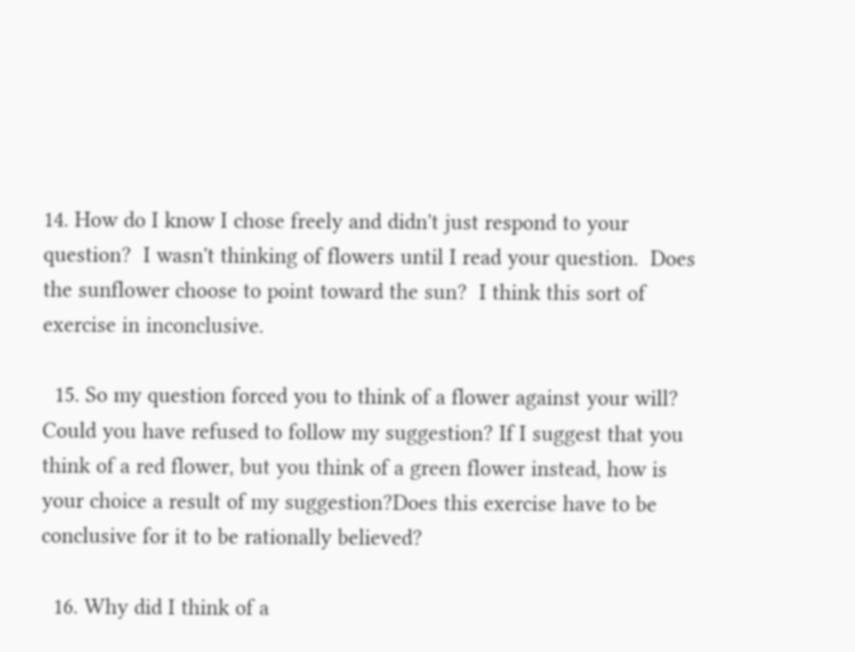14. How do I know I chose freely and didn't just respond to your question?  I wasn't thinking of flowers until I read your question.  Does the sunflower choose to point toward the sun?  I think this sort of exercise in inconclusive.

  15. So my question forced you to think of a flower against your will? Could you have refused to follow my suggestion? If I suggest that you think of a red flower, but you think of a green flower instead, how is your choice a result of my suggestion?Does this exercise have to be conclusive for it to be rationally believed?

  16. Why did I think of a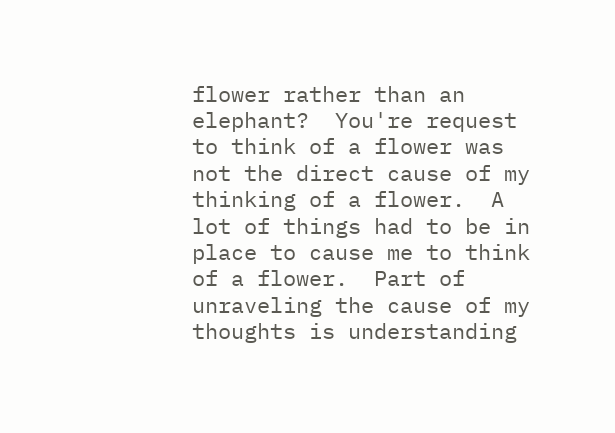flower rather than an elephant?  You're request to think of a flower was not the direct cause of my thinking of a flower.  A lot of things had to be in place to cause me to think of a flower.  Part of unraveling the cause of my thoughts is understanding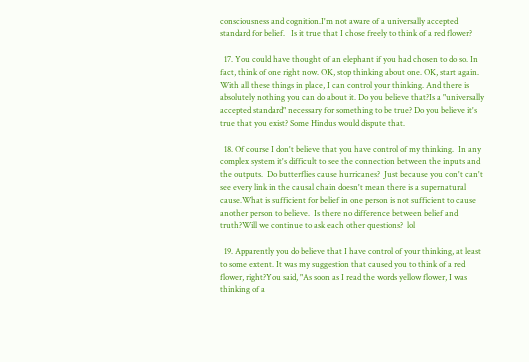consciousness and cognition.I'm not aware of a universally accepted standard for belief.   Is it true that I chose freely to think of a red flower?

  17. You could have thought of an elephant if you had chosen to do so. In fact, think of one right now. OK, stop thinking about one. OK, start again. With all these things in place, I can control your thinking. And there is absolutely nothing you can do about it. Do you believe that?Is a "universally accepted standard" necessary for something to be true? Do you believe it's true that you exist? Some Hindus would dispute that.

  18. Of course I don't believe that you have control of my thinking.  In any complex system it's difficult to see the connection between the inputs and the outputs.  Do butterflies cause hurricanes?  Just because you con't can't see every link in the causal chain doesn't mean there is a supernatural cause.What is sufficient for belief in one person is not sufficient to cause another person to believe.  Is there no difference between belief and truth?Will we continue to ask each other questions?  lol

  19. Apparently you do believe that I have control of your thinking, at least to some extent. It was my suggestion that caused you to think of a red flower, right?You said, "As soon as I read the words yellow flower, I was thinking of a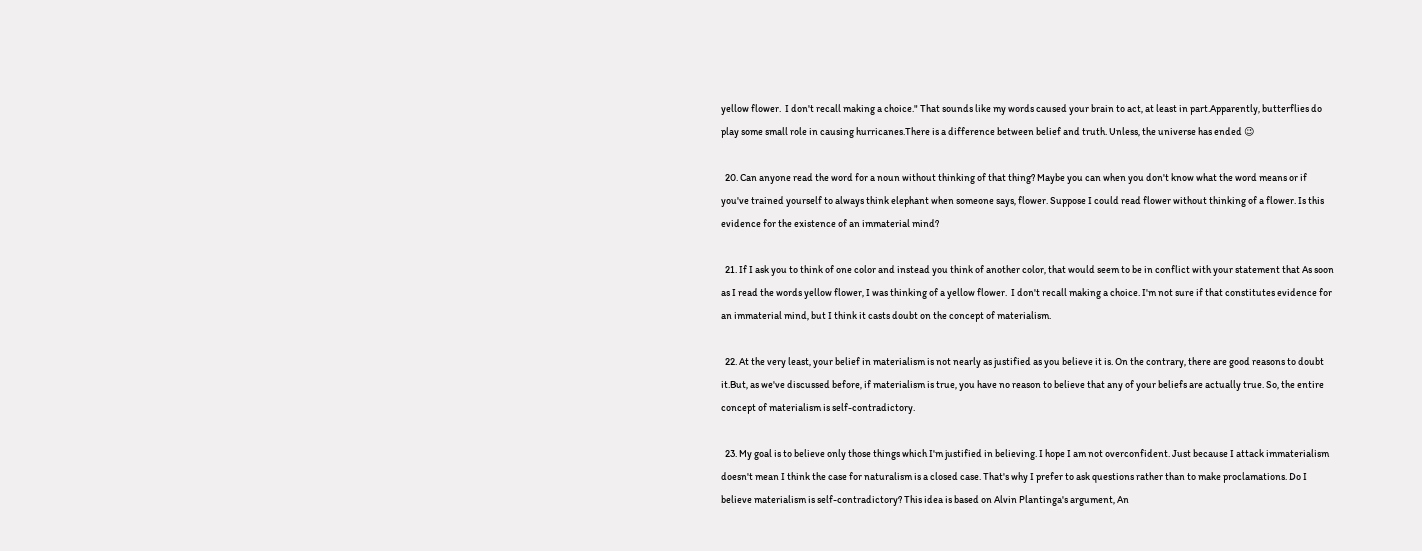yellow flower.  I don't recall making a choice." That sounds like my words caused your brain to act, at least in part.Apparently, butterflies do play some small role in causing hurricanes.There is a difference between belief and truth. Unless, the universe has ended 😉

  20. Can anyone read the word for a noun without thinking of that thing? Maybe you can when you don't know what the word means or if you've trained yourself to always think elephant when someone says, flower. Suppose I could read flower without thinking of a flower. Is this evidence for the existence of an immaterial mind?

  21. If I ask you to think of one color and instead you think of another color, that would seem to be in conflict with your statement that As soon as I read the words yellow flower, I was thinking of a yellow flower.  I don't recall making a choice. I'm not sure if that constitutes evidence for an immaterial mind, but I think it casts doubt on the concept of materialism.

  22. At the very least, your belief in materialism is not nearly as justified as you believe it is. On the contrary, there are good reasons to doubt it.But, as we've discussed before, if materialism is true, you have no reason to believe that any of your beliefs are actually true. So, the entire concept of materialism is self-contradictory.

  23. My goal is to believe only those things which I'm justified in believing. I hope I am not overconfident. Just because I attack immaterialism doesn't mean I think the case for naturalism is a closed case. That's why I prefer to ask questions rather than to make proclamations. Do I believe materialism is self-contradictory? This idea is based on Alvin Plantinga's argument, An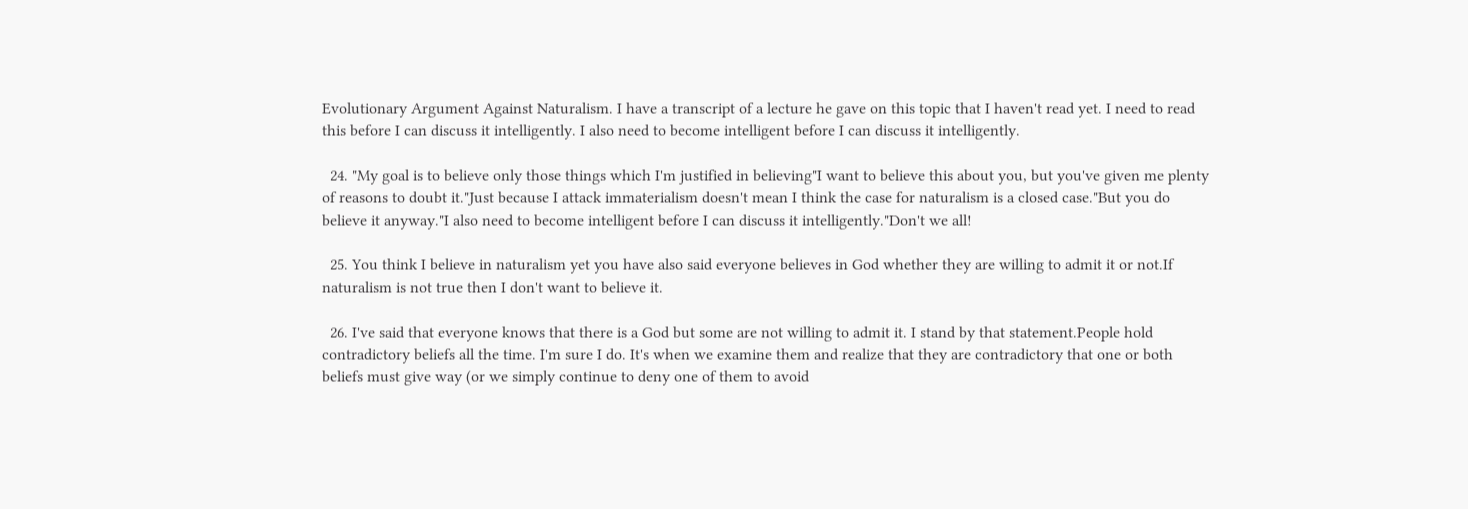Evolutionary Argument Against Naturalism. I have a transcript of a lecture he gave on this topic that I haven't read yet. I need to read this before I can discuss it intelligently. I also need to become intelligent before I can discuss it intelligently.

  24. "My goal is to believe only those things which I'm justified in believing"I want to believe this about you, but you've given me plenty of reasons to doubt it."Just because I attack immaterialism doesn't mean I think the case for naturalism is a closed case."But you do believe it anyway."I also need to become intelligent before I can discuss it intelligently."Don't we all!

  25. You think I believe in naturalism yet you have also said everyone believes in God whether they are willing to admit it or not.If naturalism is not true then I don't want to believe it.

  26. I've said that everyone knows that there is a God but some are not willing to admit it. I stand by that statement.People hold contradictory beliefs all the time. I'm sure I do. It's when we examine them and realize that they are contradictory that one or both beliefs must give way (or we simply continue to deny one of them to avoid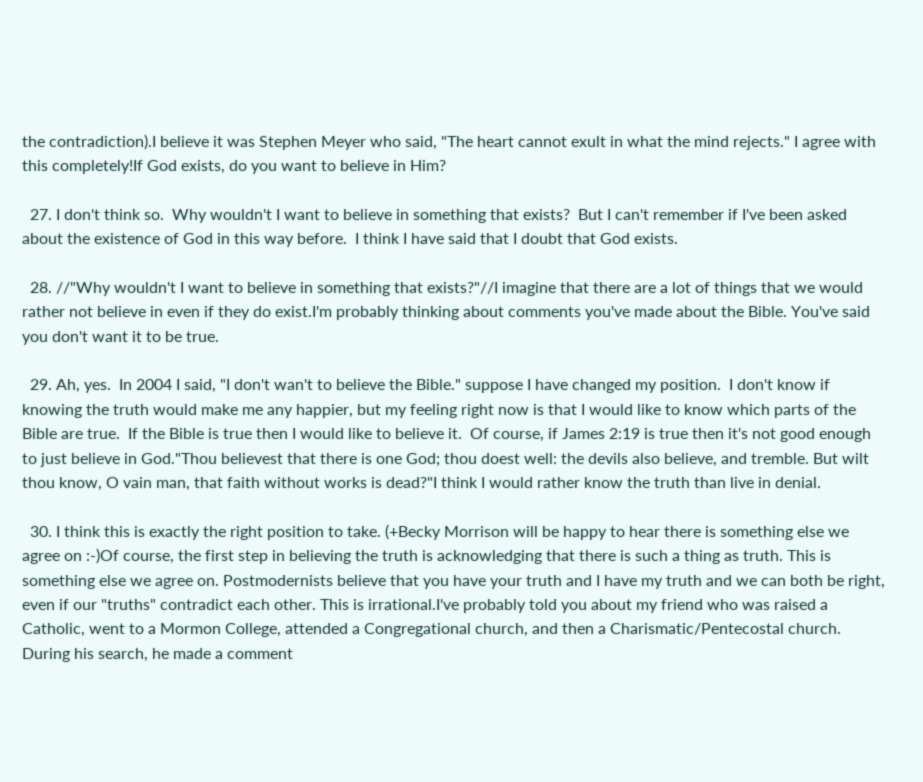the contradiction).I believe it was Stephen Meyer who said, "The heart cannot exult in what the mind rejects." I agree with this completely!If God exists, do you want to believe in Him?

  27. I don't think so.  Why wouldn't I want to believe in something that exists?  But I can't remember if I've been asked about the existence of God in this way before.  I think I have said that I doubt that God exists.

  28. //"Why wouldn't I want to believe in something that exists?"//I imagine that there are a lot of things that we would rather not believe in even if they do exist.I'm probably thinking about comments you've made about the Bible. You've said you don't want it to be true.

  29. Ah, yes.  In 2004 I said, "I don't wan't to believe the Bible." suppose I have changed my position.  I don't know if knowing the truth would make me any happier, but my feeling right now is that I would like to know which parts of the Bible are true.  If the Bible is true then I would like to believe it.  Of course, if James 2:19 is true then it's not good enough to just believe in God."Thou believest that there is one God; thou doest well: the devils also believe, and tremble. But wilt thou know, O vain man, that faith without works is dead?"I think I would rather know the truth than live in denial.

  30. I think this is exactly the right position to take. (+Becky Morrison will be happy to hear there is something else we agree on :-)Of course, the first step in believing the truth is acknowledging that there is such a thing as truth. This is something else we agree on. Postmodernists believe that you have your truth and I have my truth and we can both be right, even if our "truths" contradict each other. This is irrational.I've probably told you about my friend who was raised a Catholic, went to a Mormon College, attended a Congregational church, and then a Charismatic/Pentecostal church. During his search, he made a comment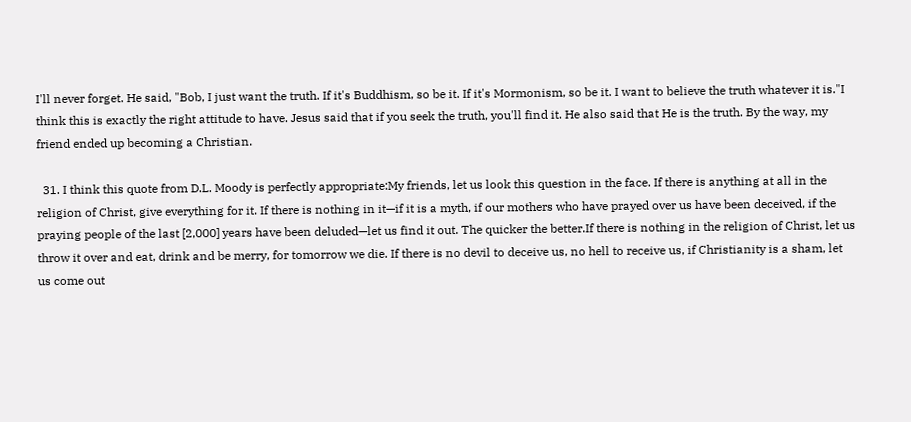I'll never forget. He said, "Bob, I just want the truth. If it's Buddhism, so be it. If it's Mormonism, so be it. I want to believe the truth whatever it is."I think this is exactly the right attitude to have. Jesus said that if you seek the truth, you'll find it. He also said that He is the truth. By the way, my friend ended up becoming a Christian.

  31. I think this quote from D.L. Moody is perfectly appropriate:My friends, let us look this question in the face. If there is anything at all in the religion of Christ, give everything for it. If there is nothing in it—if it is a myth, if our mothers who have prayed over us have been deceived, if the praying people of the last [2,000] years have been deluded—let us find it out. The quicker the better.If there is nothing in the religion of Christ, let us throw it over and eat, drink and be merry, for tomorrow we die. If there is no devil to deceive us, no hell to receive us, if Christianity is a sham, let us come out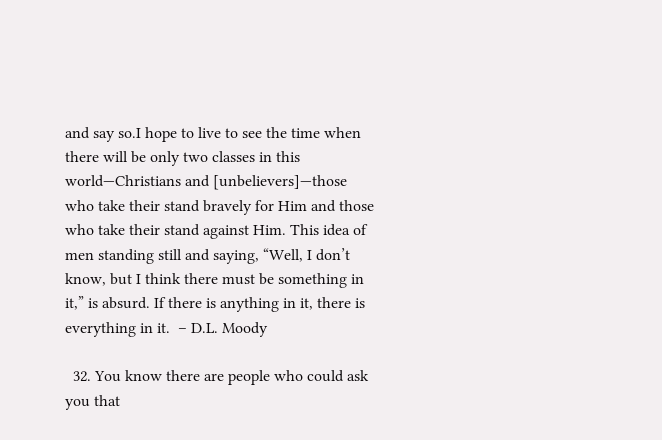and say so.I hope to live to see the time when there will be only two classes in this world—Christians and [unbelievers]—those who take their stand bravely for Him and those who take their stand against Him. This idea of men standing still and saying, “Well, I don’t know, but I think there must be something in it,” is absurd. If there is anything in it, there is everything in it.  – D.L. Moody

  32. You know there are people who could ask you that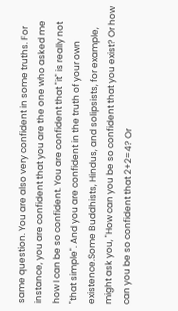same question. You are also very confident in some truths. For instance, you are confident that you are the one who asked me how I can be so confident. You are confident that "it" is really not "that simple". And you are confident in the truth of your own existence.Some Buddhists, Hindus, and solipsists, for example, might ask you, "How can you be so confident that you exist? Or how can you be so confident that 2+2=4? Or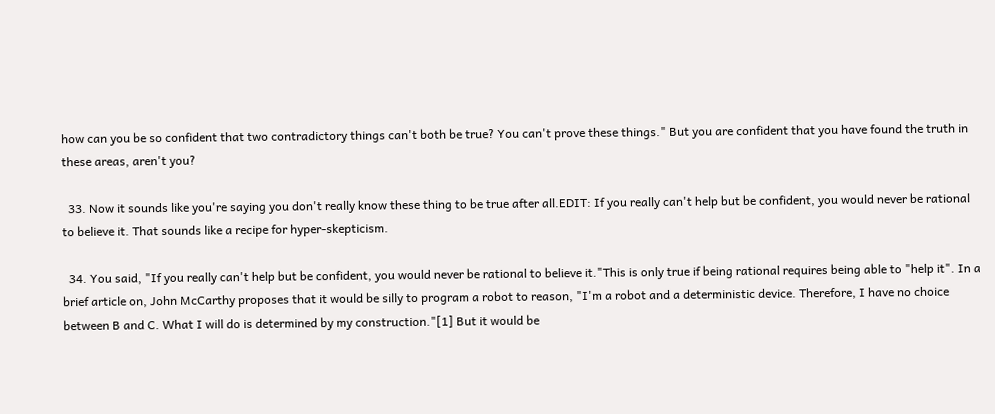how can you be so confident that two contradictory things can't both be true? You can't prove these things." But you are confident that you have found the truth in these areas, aren't you?

  33. Now it sounds like you're saying you don't really know these thing to be true after all.EDIT: If you really can't help but be confident, you would never be rational to believe it. That sounds like a recipe for hyper-skepticism.

  34. You said, "If you really can't help but be confident, you would never be rational to believe it."This is only true if being rational requires being able to "help it". In a brief article on, John McCarthy proposes that it would be silly to program a robot to reason, "I'm a robot and a deterministic device. Therefore, I have no choice between B and C. What I will do is determined by my construction."[1] But it would be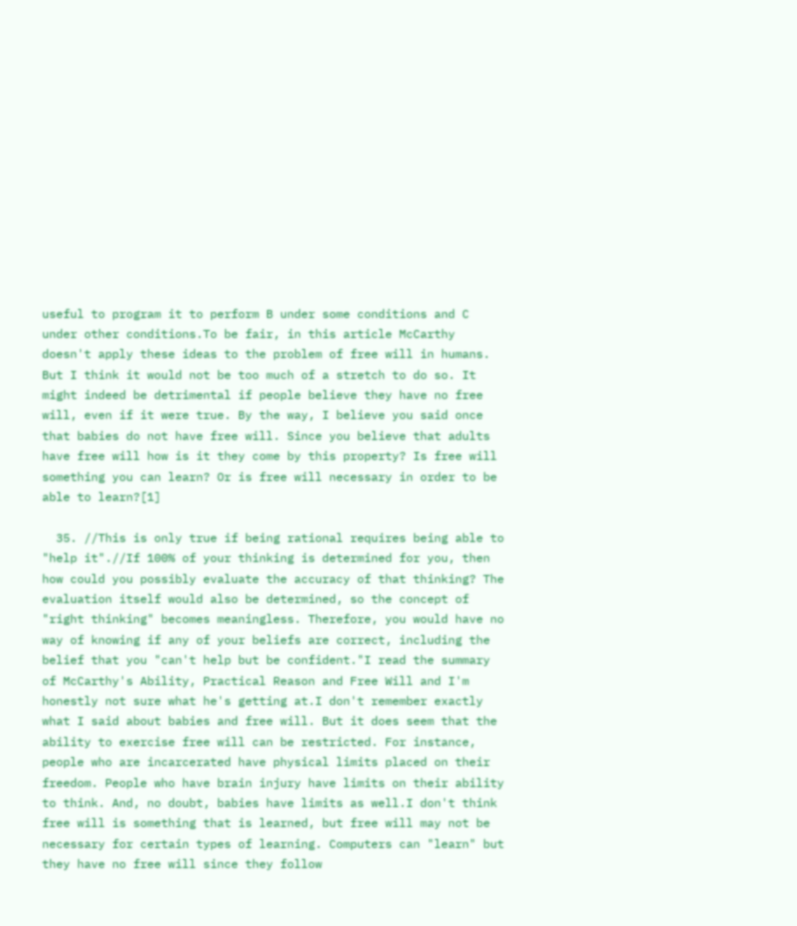useful to program it to perform B under some conditions and C under other conditions.To be fair, in this article McCarthy doesn't apply these ideas to the problem of free will in humans. But I think it would not be too much of a stretch to do so. It might indeed be detrimental if people believe they have no free will, even if it were true. By the way, I believe you said once that babies do not have free will. Since you believe that adults have free will how is it they come by this property? Is free will something you can learn? Or is free will necessary in order to be able to learn?[1]

  35. //This is only true if being rational requires being able to "help it".//If 100% of your thinking is determined for you, then how could you possibly evaluate the accuracy of that thinking? The evaluation itself would also be determined, so the concept of "right thinking" becomes meaningless. Therefore, you would have no way of knowing if any of your beliefs are correct, including the belief that you "can't help but be confident."I read the summary of McCarthy's Ability, Practical Reason and Free Will and I'm honestly not sure what he's getting at.I don't remember exactly what I said about babies and free will. But it does seem that the ability to exercise free will can be restricted. For instance, people who are incarcerated have physical limits placed on their freedom. People who have brain injury have limits on their ability to think. And, no doubt, babies have limits as well.I don't think free will is something that is learned, but free will may not be necessary for certain types of learning. Computers can "learn" but they have no free will since they follow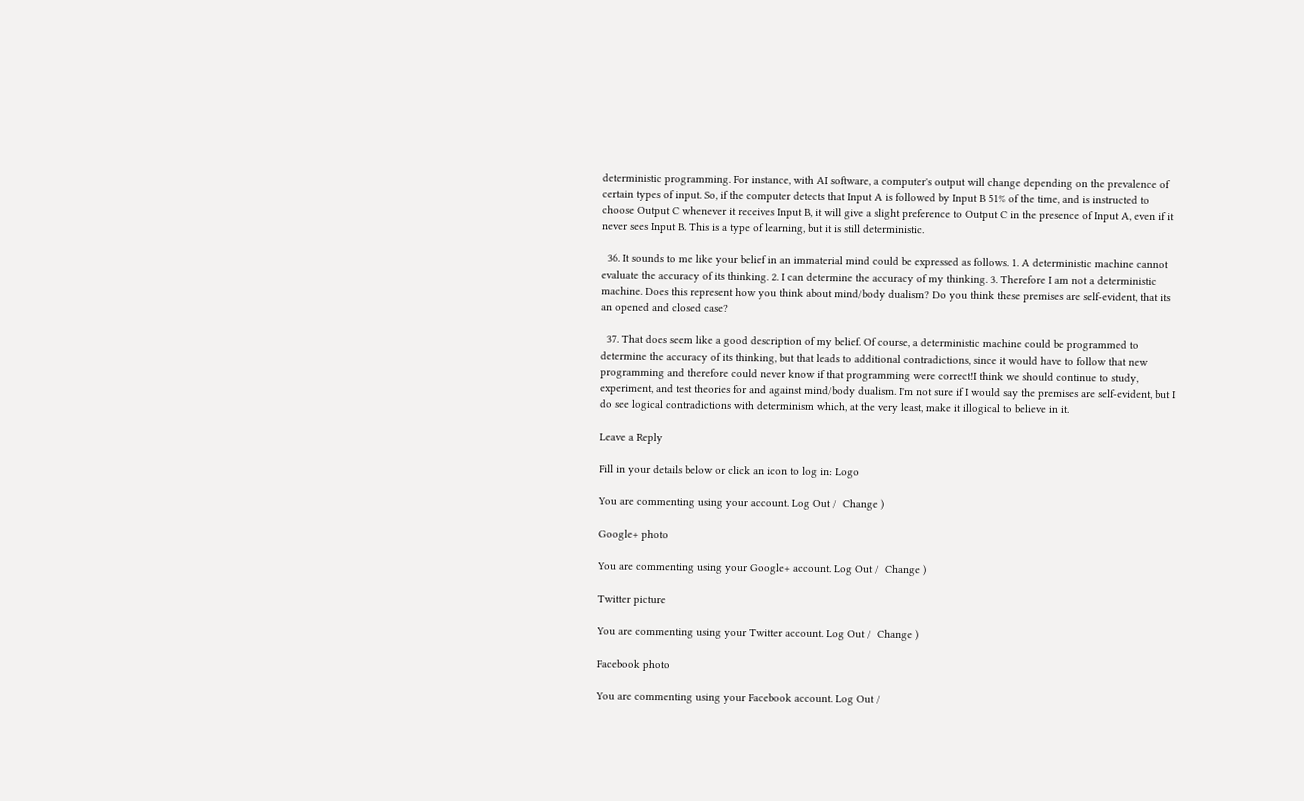deterministic programming. For instance, with AI software, a computer's output will change depending on the prevalence of certain types of input. So, if the computer detects that Input A is followed by Input B 51% of the time, and is instructed to choose Output C whenever it receives Input B, it will give a slight preference to Output C in the presence of Input A, even if it never sees Input B. This is a type of learning, but it is still deterministic.

  36. It sounds to me like your belief in an immaterial mind could be expressed as follows. 1. A deterministic machine cannot evaluate the accuracy of its thinking. 2. I can determine the accuracy of my thinking. 3. Therefore I am not a deterministic machine. Does this represent how you think about mind/body dualism? Do you think these premises are self-evident, that its an opened and closed case?

  37. That does seem like a good description of my belief. Of course, a deterministic machine could be programmed to determine the accuracy of its thinking, but that leads to additional contradictions, since it would have to follow that new programming and therefore could never know if that programming were correct!I think we should continue to study, experiment, and test theories for and against mind/body dualism. I'm not sure if I would say the premises are self-evident, but I do see logical contradictions with determinism which, at the very least, make it illogical to believe in it.

Leave a Reply

Fill in your details below or click an icon to log in: Logo

You are commenting using your account. Log Out /  Change )

Google+ photo

You are commenting using your Google+ account. Log Out /  Change )

Twitter picture

You are commenting using your Twitter account. Log Out /  Change )

Facebook photo

You are commenting using your Facebook account. Log Out /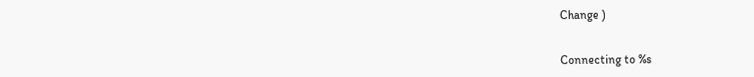Change )


Connecting to %s